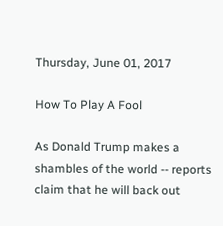Thursday, June 01, 2017

How To Play A Fool

As Donald Trump makes a shambles of the world -- reports claim that he will back out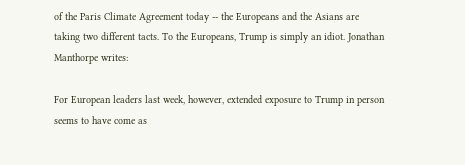of the Paris Climate Agreement today -- the Europeans and the Asians are taking two different tacts. To the Europeans, Trump is simply an idiot. Jonathan Manthorpe writes:

For European leaders last week, however, extended exposure to Trump in person seems to have come as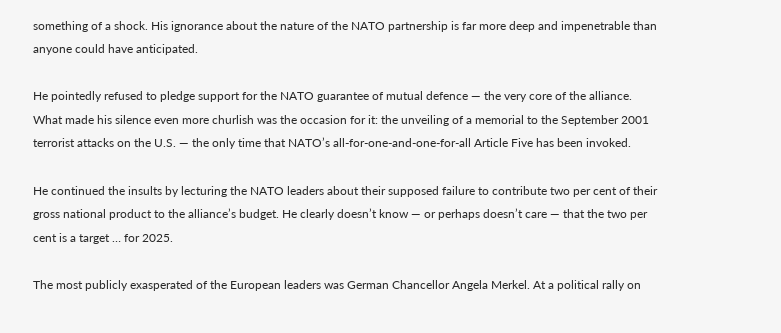something of a shock. His ignorance about the nature of the NATO partnership is far more deep and impenetrable than anyone could have anticipated.

He pointedly refused to pledge support for the NATO guarantee of mutual defence — the very core of the alliance. What made his silence even more churlish was the occasion for it: the unveiling of a memorial to the September 2001 terrorist attacks on the U.S. — the only time that NATO’s all-for-one-and-one-for-all Article Five has been invoked.

He continued the insults by lecturing the NATO leaders about their supposed failure to contribute two per cent of their gross national product to the alliance’s budget. He clearly doesn’t know — or perhaps doesn’t care — that the two per cent is a target … for 2025.

The most publicly exasperated of the European leaders was German Chancellor Angela Merkel. At a political rally on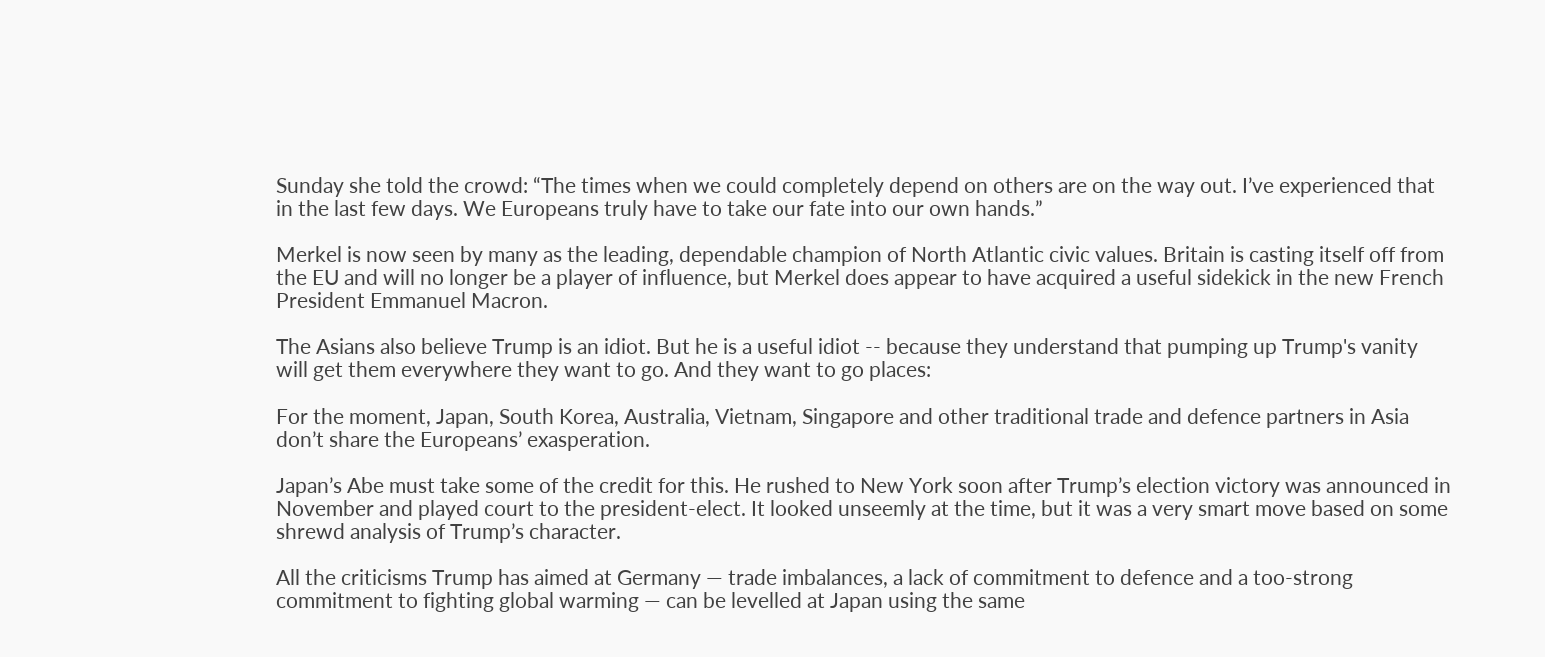Sunday she told the crowd: “The times when we could completely depend on others are on the way out. I’ve experienced that in the last few days. We Europeans truly have to take our fate into our own hands.”

Merkel is now seen by many as the leading, dependable champion of North Atlantic civic values. Britain is casting itself off from the EU and will no longer be a player of influence, but Merkel does appear to have acquired a useful sidekick in the new French President Emmanuel Macron.

The Asians also believe Trump is an idiot. But he is a useful idiot -- because they understand that pumping up Trump's vanity will get them everywhere they want to go. And they want to go places:

For the moment, Japan, South Korea, Australia, Vietnam, Singapore and other traditional trade and defence partners in Asia don’t share the Europeans’ exasperation.

Japan’s Abe must take some of the credit for this. He rushed to New York soon after Trump’s election victory was announced in November and played court to the president-elect. It looked unseemly at the time, but it was a very smart move based on some shrewd analysis of Trump’s character.

All the criticisms Trump has aimed at Germany — trade imbalances, a lack of commitment to defence and a too-strong commitment to fighting global warming — can be levelled at Japan using the same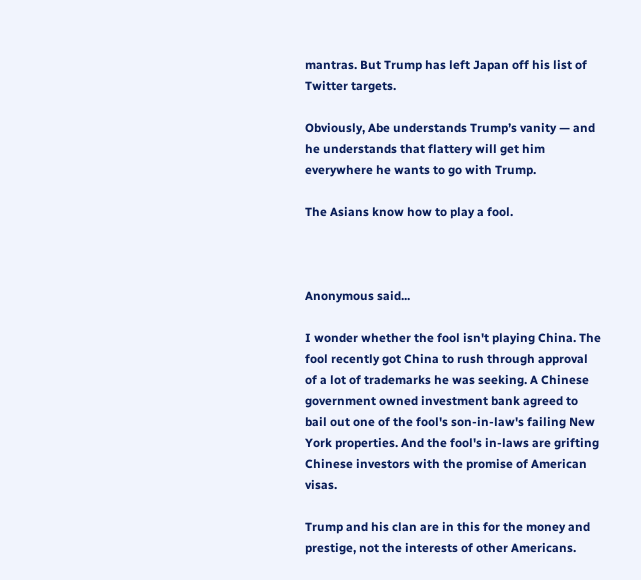mantras. But Trump has left Japan off his list of Twitter targets.

Obviously, Abe understands Trump’s vanity — and he understands that flattery will get him everywhere he wants to go with Trump.

The Asians know how to play a fool.



Anonymous said...

I wonder whether the fool isn't playing China. The fool recently got China to rush through approval of a lot of trademarks he was seeking. A Chinese government owned investment bank agreed to bail out one of the fool's son-in-law's failing New York properties. And the fool's in-laws are grifting Chinese investors with the promise of American visas.

Trump and his clan are in this for the money and prestige, not the interests of other Americans.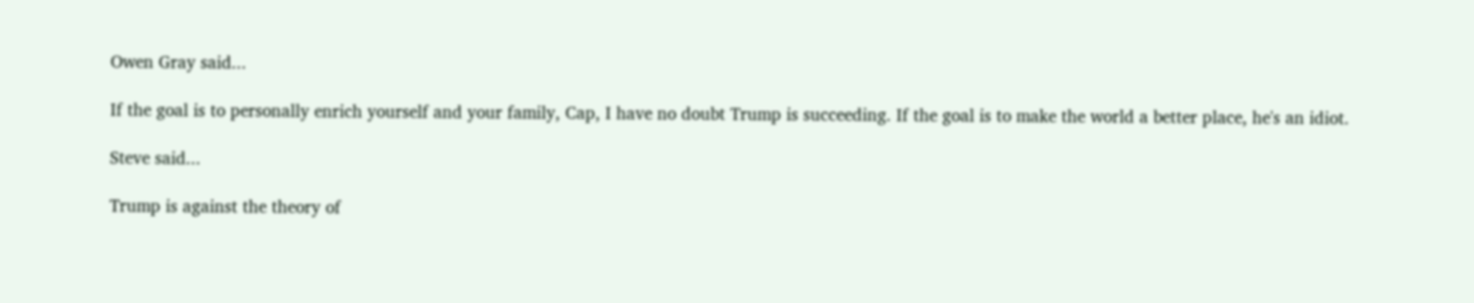Owen Gray said...

If the goal is to personally enrich yourself and your family, Cap, I have no doubt Trump is succeeding. If the goal is to make the world a better place, he's an idiot.

Steve said...

Trump is against the theory of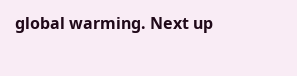global warming. Next up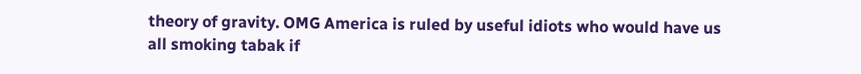theory of gravity. OMG America is ruled by useful idiots who would have us all smoking tabak if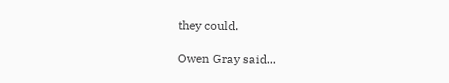they could.

Owen Gray said...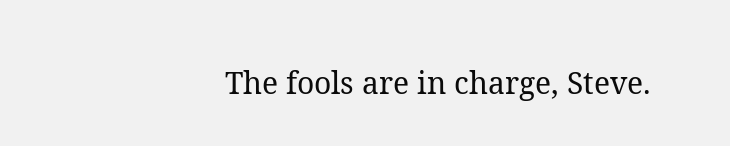The fools are in charge, Steve.